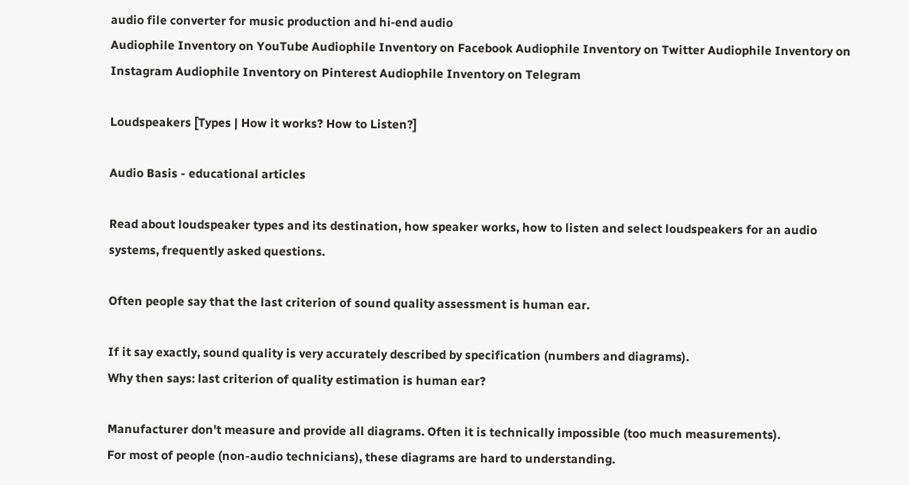audio file converter for music production and hi‑end audio
Audiophile Inventory on YouTube Audiophile Inventory on Facebook Audiophile Inventory on Twitter Audiophile Inventory on Instagram Audiophile Inventory on Pinterest Audiophile Inventory on Telegram

Loudspeakers [Types | How it works? How to Listen?]

Audio Basis - educational articles

Read about loudspeaker types and its destination, how speaker works, how to listen and select loudspeakers for an audio systems, frequently asked questions.

Often people say that the last criterion of sound quality assessment is human ear.

If it say exactly, sound quality is very accurately described by specification (numbers and diagrams).
Why then says: last criterion of quality estimation is human ear?

Manufacturer don't measure and provide all diagrams. Often it is technically impossible (too much measurements).
For most of people (non-audio technicians), these diagrams are hard to understanding.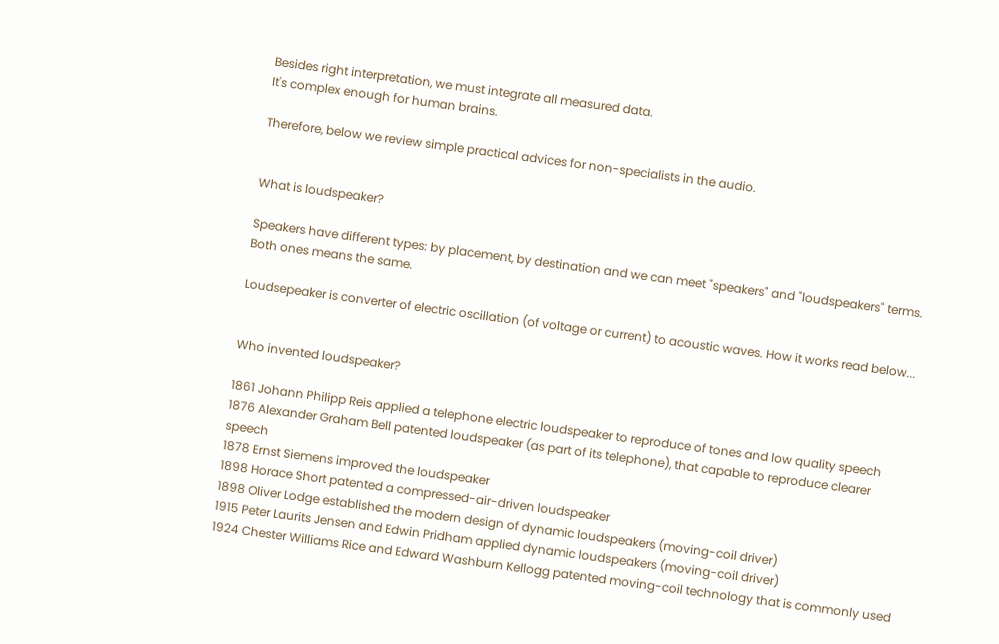Besides right interpretation, we must integrate all measured data.
It's complex enough for human brains.

Therefore, below we review simple practical advices for non-specialists in the audio.


What is loudspeaker?

Speakers have different types: by placement, by destination and we can meet "speakers" and "loudspeakers" terms. Both ones means the same.

Loudsepeaker is converter of electric oscillation (of voltage or current) to acoustic waves. How it works read below...


Who invented loudspeaker?

1861 Johann Philipp Reis applied a telephone electric loudspeaker to reproduce of tones and low quality speech
1876 Alexander Graham Bell patented loudspeaker (as part of its telephone), that capable to reproduce clearer speech
1878 Ernst Siemens improved the loudspeaker
1898 Horace Short patented a compressed-air-driven loudspeaker
1898 Oliver Lodge established the modern design of dynamic loudspeakers (moving-coil driver)
1915 Peter Laurits Jensen and Edwin Pridham applied dynamic loudspeakers (moving-coil driver)
1924 Chester Williams Rice and Edward Washburn Kellogg patented moving-coil technology that is commonly used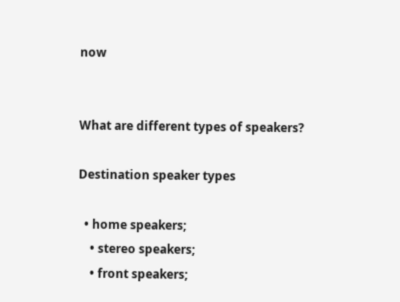now


What are different types of speakers?

Destination speaker types

  • home speakers;
    • stereo speakers;
    • front speakers;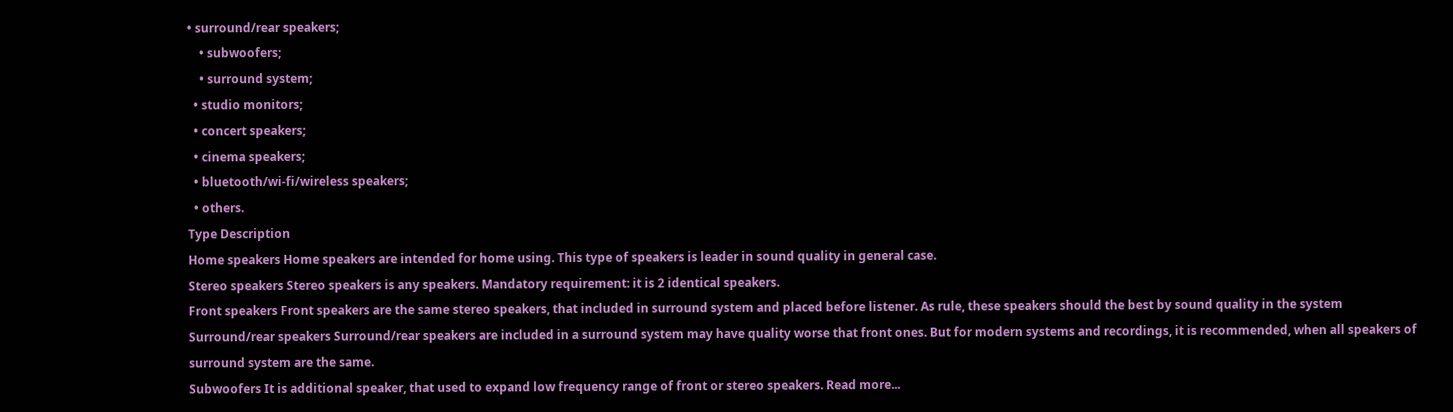• surround/rear speakers;
    • subwoofers;
    • surround system;
  • studio monitors;
  • concert speakers;
  • cinema speakers;
  • bluetooth/wi-fi/wireless speakers;
  • others.
Type Description
Home speakers Home speakers are intended for home using. This type of speakers is leader in sound quality in general case.
Stereo speakers Stereo speakers is any speakers. Mandatory requirement: it is 2 identical speakers.
Front speakers Front speakers are the same stereo speakers, that included in surround system and placed before listener. As rule, these speakers should the best by sound quality in the system
Surround/rear speakers Surround/rear speakers are included in a surround system may have quality worse that front ones. But for modern systems and recordings, it is recommended, when all speakers of surround system are the same.
Subwoofers It is additional speaker, that used to expand low frequency range of front or stereo speakers. Read more...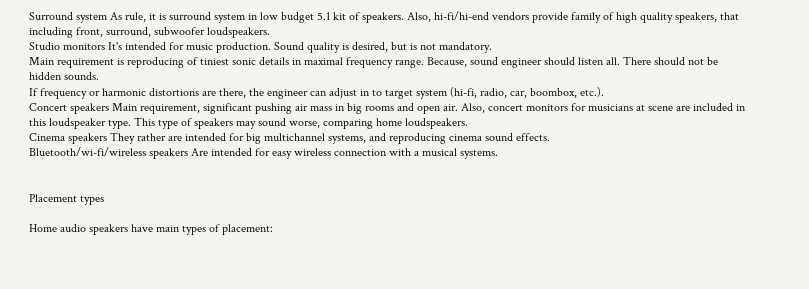Surround system As rule, it is surround system in low budget 5.1 kit of speakers. Also, hi-fi/hi-end vendors provide family of high quality speakers, that including front, surround, subwoofer loudspeakers.
Studio monitors It's intended for music production. Sound quality is desired, but is not mandatory.
Main requirement is reproducing of tiniest sonic details in maximal frequency range. Because, sound engineer should listen all. There should not be hidden sounds.
If frequency or harmonic distortions are there, the engineer can adjust in to target system (hi-fi, radio, car, boombox, etc.).
Concert speakers Main requirement, significant pushing air mass in big rooms and open air. Also, concert monitors for musicians at scene are included in this loudspeaker type. This type of speakers may sound worse, comparing home loudspeakers.
Cinema speakers They rather are intended for big multichannel systems, and reproducing cinema sound effects.
Bluetooth/wi-fi/wireless speakers Are intended for easy wireless connection with a musical systems.


Placement types

Home audio speakers have main types of placement: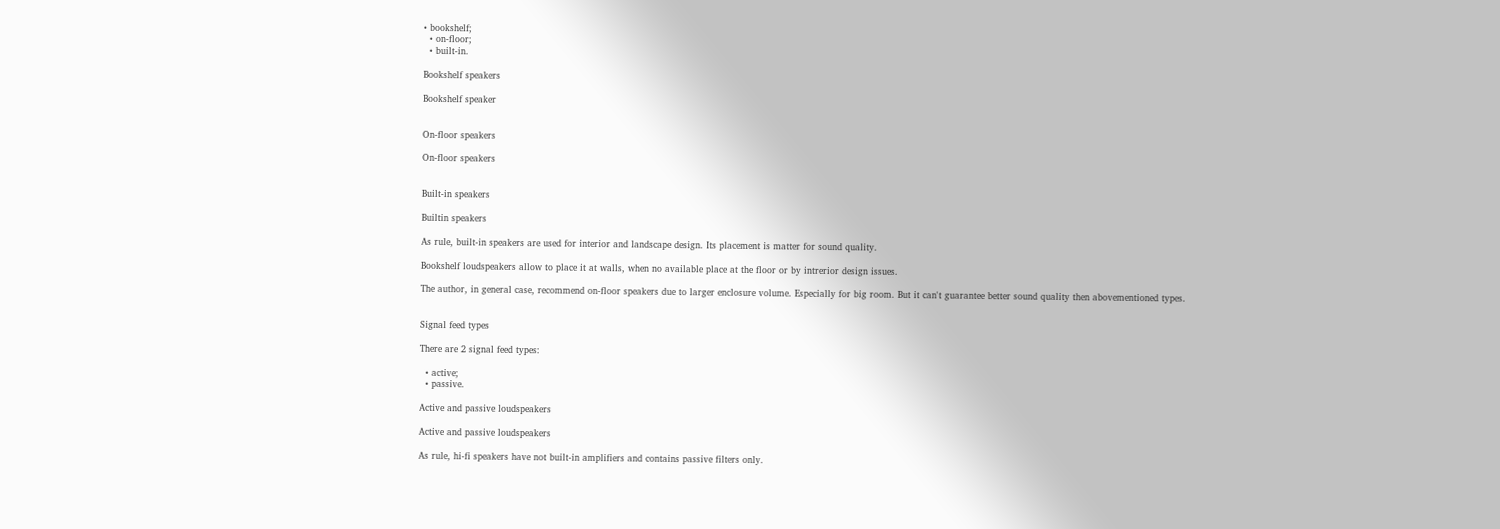• bookshelf;
  • on-floor;
  • built-in.

Bookshelf speakers

Bookshelf speaker


On-floor speakers

On-floor speakers


Built-in speakers

Builtin speakers

As rule, built-in speakers are used for interior and landscape design. Its placement is matter for sound quality.

Bookshelf loudspeakers allow to place it at walls, when no available place at the floor or by intrerior design issues.

The author, in general case, recommend on-floor speakers due to larger enclosure volume. Especially for big room. But it can't guarantee better sound quality then abovementioned types.


Signal feed types

There are 2 signal feed types:

  • active;
  • passive.

Active and passive loudspeakers

Active and passive loudspeakers

As rule, hi-fi speakers have not built-in amplifiers and contains passive filters only.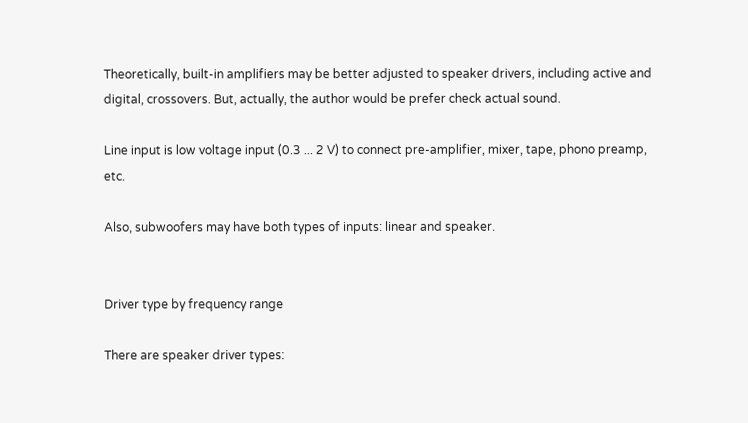Theoretically, built-in amplifiers may be better adjusted to speaker drivers, including active and digital, crossovers. But, actually, the author would be prefer check actual sound.

Line input is low voltage input (0.3 ... 2 V) to connect pre-amplifier, mixer, tape, phono preamp, etc.

Also, subwoofers may have both types of inputs: linear and speaker.


Driver type by frequency range

There are speaker driver types: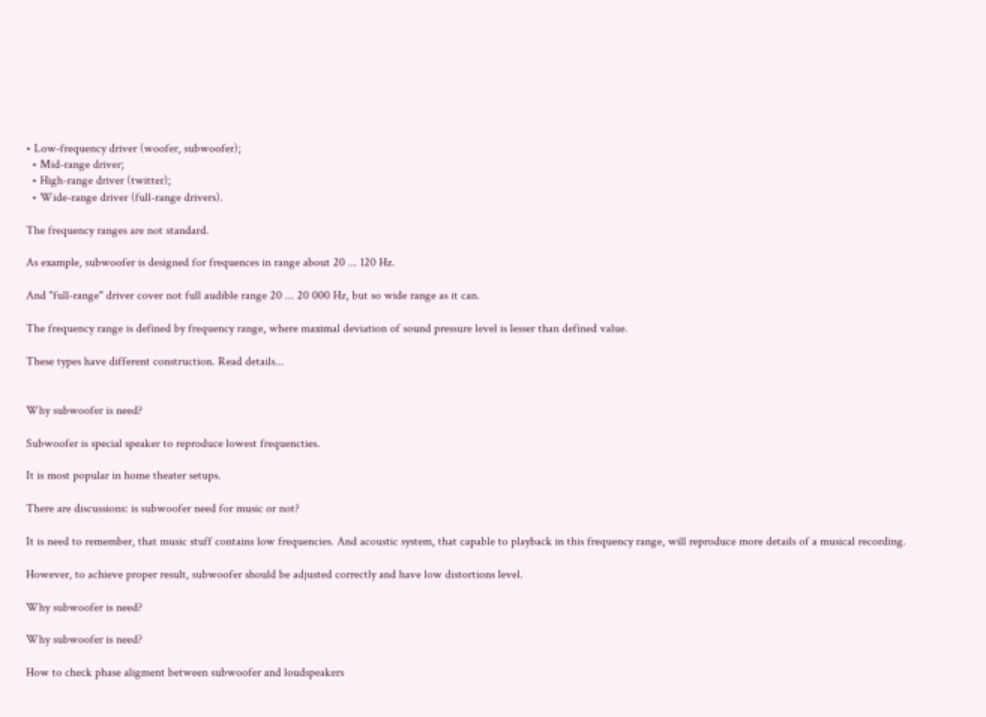• Low-frequency driver (woofer, subwoofer);
  • Mid-range driver;
  • High-range driver (twitter);
  • Wide-range driver (full-range drivers).

The frequency ranges are not standard.

As example, subwoofer is designed for frequences in range about 20 ... 120 Hz.

And "full-range" driver cover not full audible range 20 ... 20 000 Hz, but so wide range as it can.

The frequency range is defined by frequency range, where maximal deviation of sound pressure level is lesser than defined value.

These types have different construction. Read details...


Why subwoofer is need?

Subwoofer is special speaker to reproduce lowest frequencties.

It is most popular in home theater setups.

There are discussions: is subwoofer need for music or not?

It is need to remember, that music stuff contains low frequencies. And acoustic system, that capable to playback in this frequency range, will reproduce more details of a musical recording.

However, to achieve proper result, subwoofer should be adjusted correctly and have low distortions level.

Why subwoofer is need?

Why subwoofer is need?

How to check phase aligment between subwoofer and loudspeakers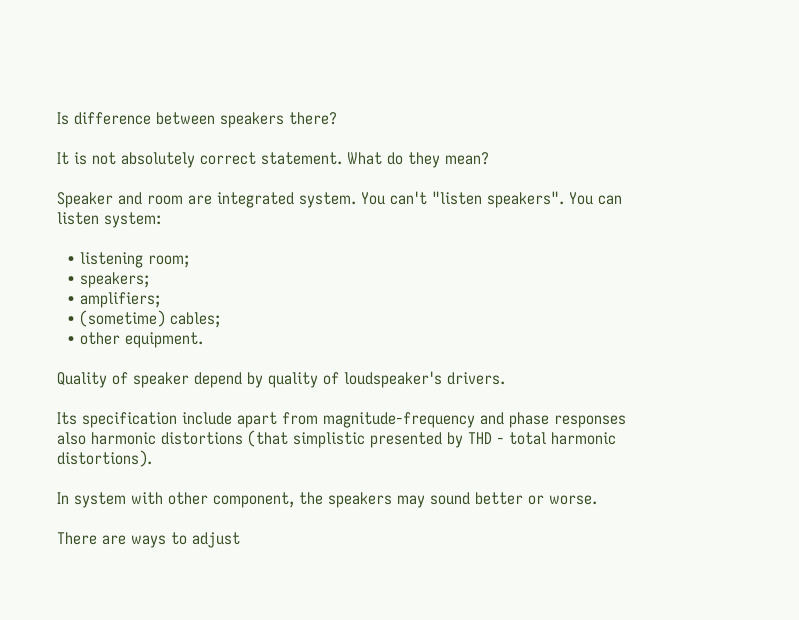Is difference between speakers there?

It is not absolutely correct statement. What do they mean?

Speaker and room are integrated system. You can't "listen speakers". You can listen system:

  • listening room;
  • speakers;
  • amplifiers;
  • (sometime) cables;
  • other equipment.

Quality of speaker depend by quality of loudspeaker's drivers.

Its specification include apart from magnitude-frequency and phase responses also harmonic distortions (that simplistic presented by THD - total harmonic distortions).

In system with other component, the speakers may sound better or worse.

There are ways to adjust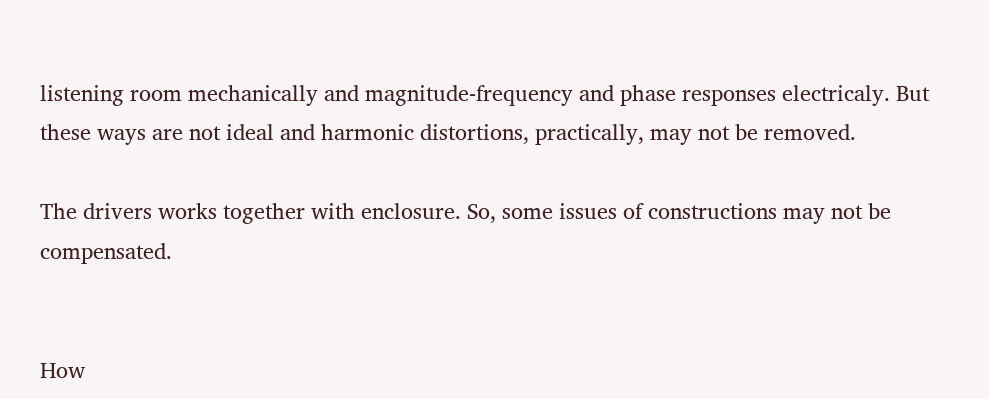listening room mechanically and magnitude-frequency and phase responses electricaly. But these ways are not ideal and harmonic distortions, practically, may not be removed.

The drivers works together with enclosure. So, some issues of constructions may not be compensated.


How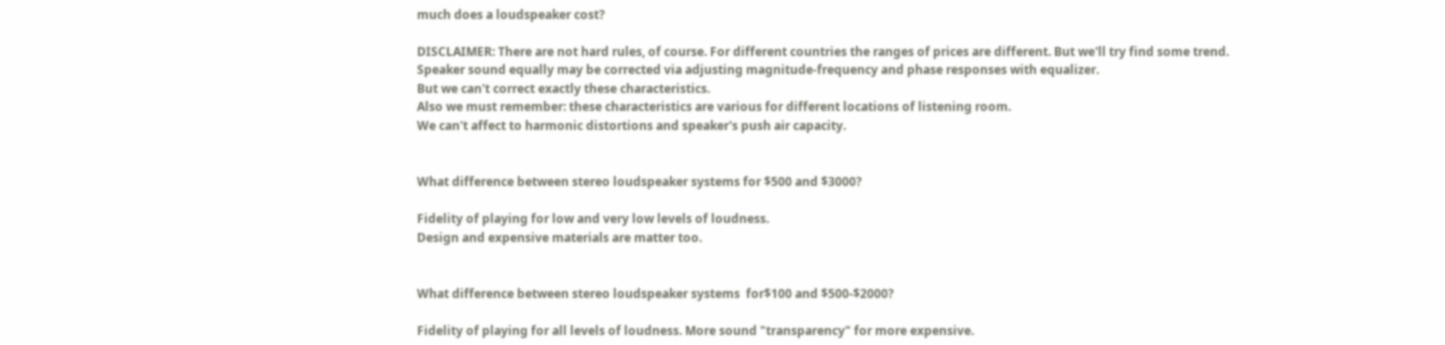much does a loudspeaker cost?

DISCLAIMER: There are not hard rules, of course. For different countries the ranges of prices are different. But we'll try find some trend.
Speaker sound equally may be corrected via adjusting magnitude-frequency and phase responses with equalizer.
But we can't correct exactly these characteristics.
Also we must remember: these characteristics are various for different locations of listening room.
We can't affect to harmonic distortions and speaker's push air capacity.


What difference between stereo loudspeaker systems for $500 and $3000?

Fidelity of playing for low and very low levels of loudness.
Design and expensive materials are matter too.


What difference between stereo loudspeaker systems  for$100 and $500-$2000?

Fidelity of playing for all levels of loudness. More sound "transparency" for more expensive.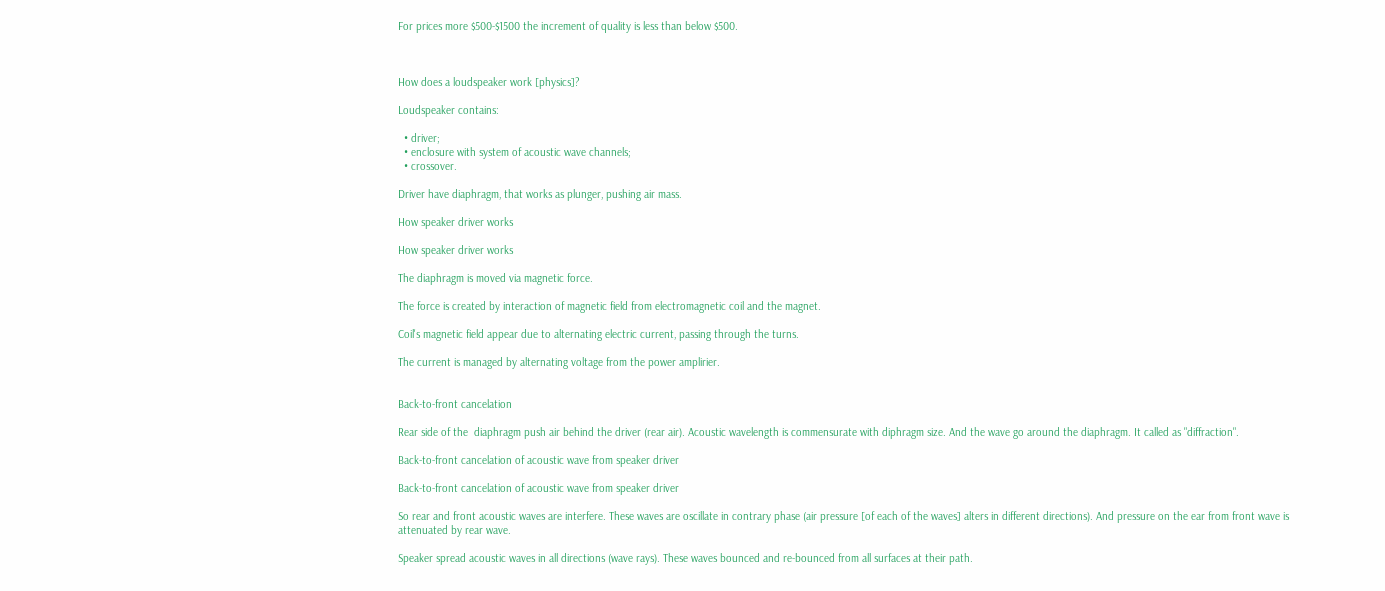For prices more $500-$1500 the increment of quality is less than below $500.



How does a loudspeaker work [physics]?

Loudspeaker contains:

  • driver;
  • enclosure with system of acoustic wave channels;
  • crossover.

Driver have diaphragm, that works as plunger, pushing air mass.

How speaker driver works

How speaker driver works

The diaphragm is moved via magnetic force.

The force is created by interaction of magnetic field from electromagnetic coil and the magnet.

Coil's magnetic field appear due to alternating electric current, passing through the turns.

The current is managed by alternating voltage from the power amplirier.


Back-to-front cancelation

Rear side of the  diaphragm push air behind the driver (rear air). Acoustic wavelength is commensurate with diphragm size. And the wave go around the diaphragm. It called as "diffraction".

Back-to-front cancelation of acoustic wave from speaker driver

Back-to-front cancelation of acoustic wave from speaker driver

So rear and front acoustic waves are interfere. These waves are oscillate in contrary phase (air pressure [of each of the waves] alters in different directions). And pressure on the ear from front wave is attenuated by rear wave.

Speaker spread acoustic waves in all directions (wave rays). These waves bounced and re-bounced from all surfaces at their path.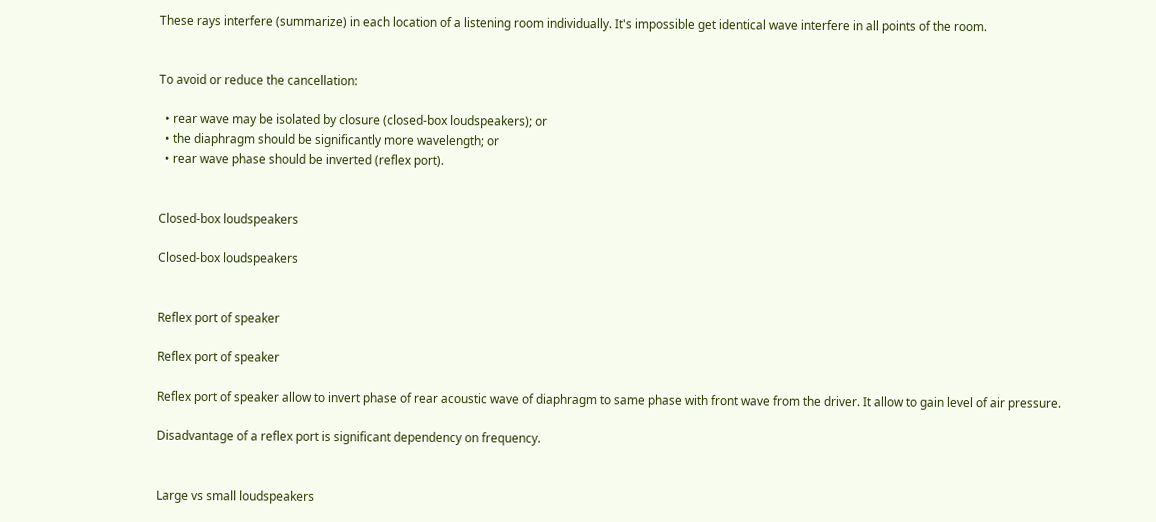These rays interfere (summarize) in each location of a listening room individually. It's impossible get identical wave interfere in all points of the room.


To avoid or reduce the cancellation:

  • rear wave may be isolated by closure (closed-box loudspeakers); or
  • the diaphragm should be significantly more wavelength; or
  • rear wave phase should be inverted (reflex port).


Closed-box loudspeakers

Closed-box loudspeakers


Reflex port of speaker

Reflex port of speaker

Reflex port of speaker allow to invert phase of rear acoustic wave of diaphragm to same phase with front wave from the driver. It allow to gain level of air pressure.

Disadvantage of a reflex port is significant dependency on frequency.


Large vs small loudspeakers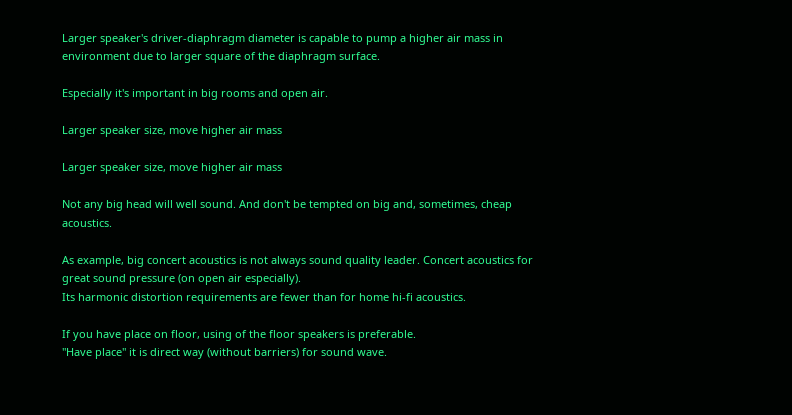Larger speaker's driver-diaphragm diameter is capable to pump a higher air mass in environment due to larger square of the diaphragm surface.

Especially it's important in big rooms and open air.

Larger speaker size, move higher air mass

Larger speaker size, move higher air mass

Not any big head will well sound. And don't be tempted on big and, sometimes, cheap acoustics.

As example, big concert acoustics is not always sound quality leader. Concert acoustics for great sound pressure (on open air especially).
Its harmonic distortion requirements are fewer than for home hi-fi acoustics.

If you have place on floor, using of the floor speakers is preferable.
"Have place" it is direct way (without barriers) for sound wave.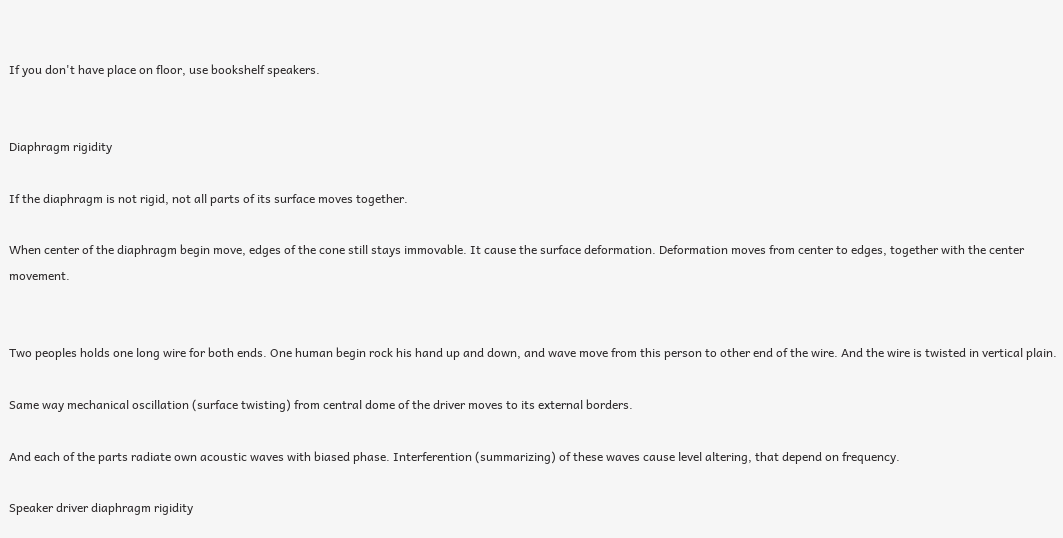If you don't have place on floor, use bookshelf speakers.


Diaphragm rigidity

If the diaphragm is not rigid, not all parts of its surface moves together.

When center of the diaphragm begin move, edges of the cone still stays immovable. It cause the surface deformation. Deformation moves from center to edges, together with the center movement.


Two peoples holds one long wire for both ends. One human begin rock his hand up and down, and wave move from this person to other end of the wire. And the wire is twisted in vertical plain.

Same way mechanical oscillation (surface twisting) from central dome of the driver moves to its external borders.

And each of the parts radiate own acoustic waves with biased phase. Interferention (summarizing) of these waves cause level altering, that depend on frequency.

Speaker driver diaphragm rigidity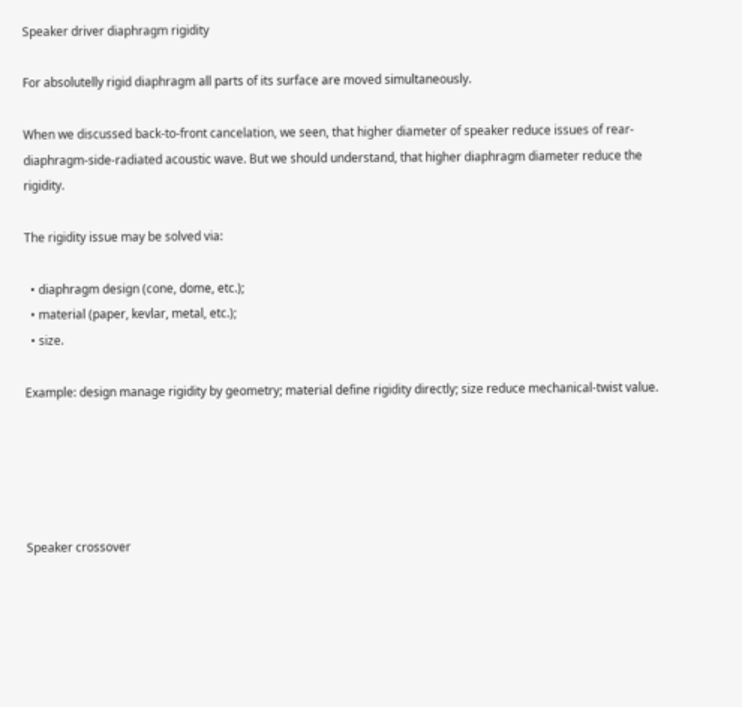Speaker driver diaphragm rigidity

For absolutelly rigid diaphragm all parts of its surface are moved simultaneously.

When we discussed back-to-front cancelation, we seen, that higher diameter of speaker reduce issues of rear-diaphragm-side-radiated acoustic wave. But we should understand, that higher diaphragm diameter reduce the rigidity.

The rigidity issue may be solved via:

  • diaphragm design (cone, dome, etc.);
  • material (paper, kevlar, metal, etc.);
  • size.

Example: design manage rigidity by geometry; material define rigidity directly; size reduce mechanical-twist value.





Speaker crossover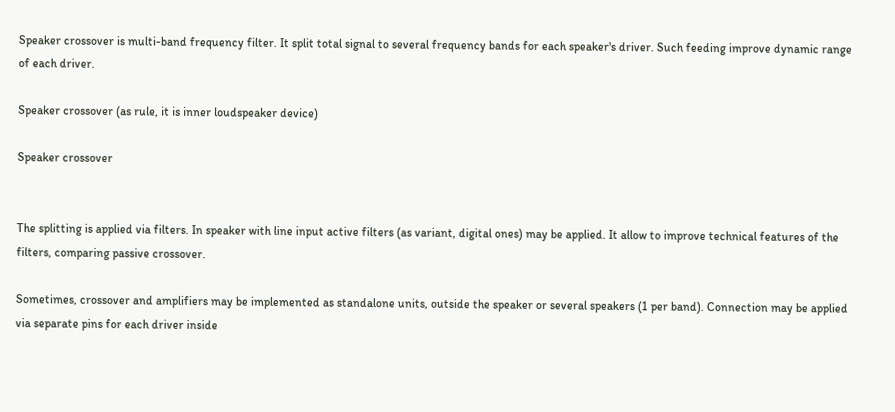Speaker crossover is multi-band frequency filter. It split total signal to several frequency bands for each speaker's driver. Such feeding improve dynamic range of each driver.

Speaker crossover (as rule, it is inner loudspeaker device)

Speaker crossover


The splitting is applied via filters. In speaker with line input active filters (as variant, digital ones) may be applied. It allow to improve technical features of the filters, comparing passive crossover.

Sometimes, crossover and amplifiers may be implemented as standalone units, outside the speaker or several speakers (1 per band). Connection may be applied via separate pins for each driver inside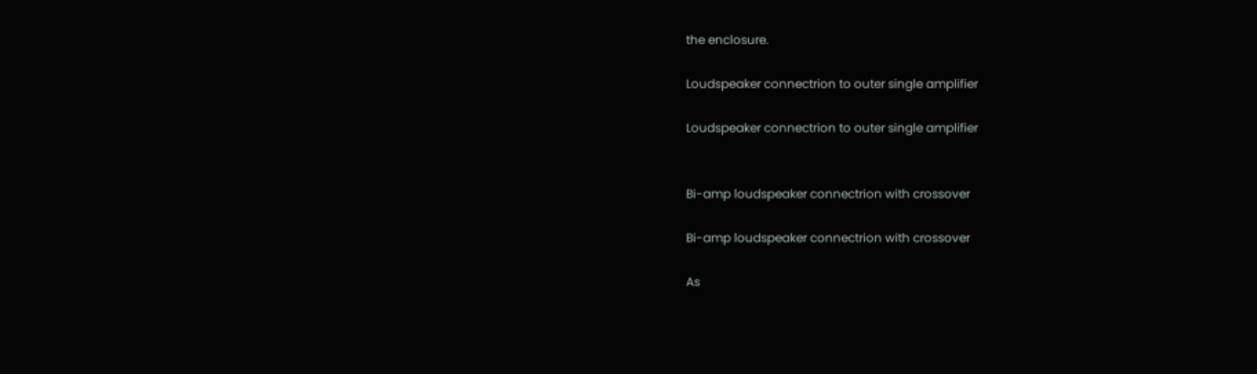the enclosure.

Loudspeaker connectrion to outer single amplifier

Loudspeaker connectrion to outer single amplifier


Bi-amp loudspeaker connectrion with crossover

Bi-amp loudspeaker connectrion with crossover

As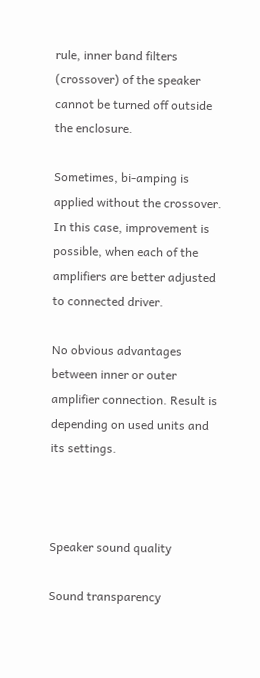rule, inner band filters (crossover) of the speaker cannot be turned off outside the enclosure.

Sometimes, bi-amping is applied without the crossover. In this case, improvement is possible, when each of the amplifiers are better adjusted to connected driver.

No obvious advantages between inner or outer amplifier connection. Result is depending on used units and its settings.



Speaker sound quality

Sound transparency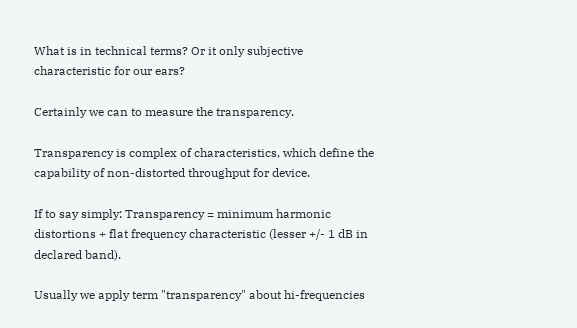What is in technical terms? Or it only subjective characteristic for our ears?

Certainly we can to measure the transparency.

Transparency is complex of characteristics, which define the capability of non-distorted throughput for device.

If to say simply: Transparency = minimum harmonic distortions + flat frequency characteristic (lesser +/- 1 dB in declared band).

Usually we apply term "transparency" about hi-frequencies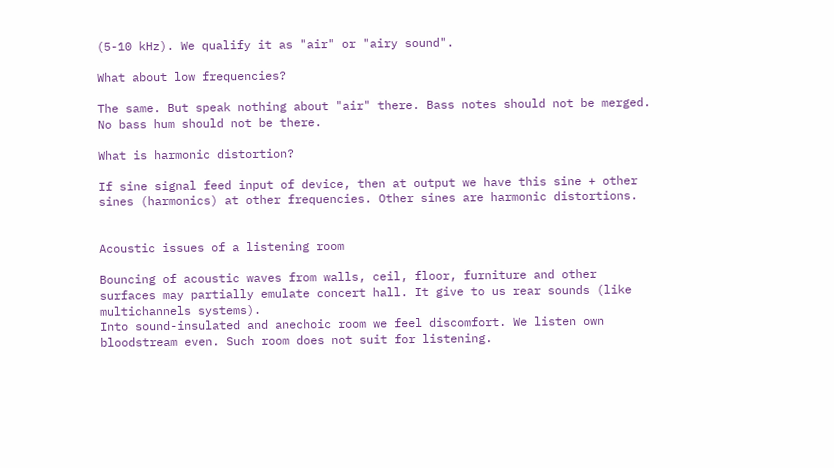(5-10 kHz). We qualify it as "air" or "airy sound".

What about low frequencies?

The same. But speak nothing about "air" there. Bass notes should not be merged. No bass hum should not be there.

What is harmonic distortion?

If sine signal feed input of device, then at output we have this sine + other sines (harmonics) at other frequencies. Other sines are harmonic distortions.


Acoustic issues of a listening room

Bouncing of acoustic waves from walls, ceil, floor, furniture and other surfaces may partially emulate concert hall. It give to us rear sounds (like multichannels systems).
Into sound-insulated and anechoic room we feel discomfort. We listen own bloodstream even. Such room does not suit for listening.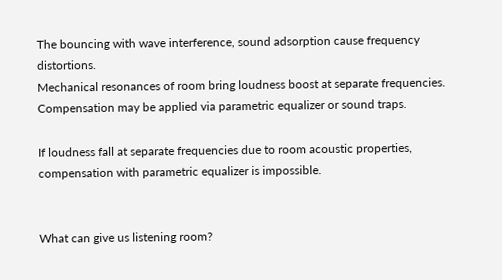The bouncing with wave interference, sound adsorption cause frequency distortions.
Mechanical resonances of room bring loudness boost at separate frequencies. Compensation may be applied via parametric equalizer or sound traps.

If loudness fall at separate frequencies due to room acoustic properties, compensation with parametric equalizer is impossible.


What can give us listening room?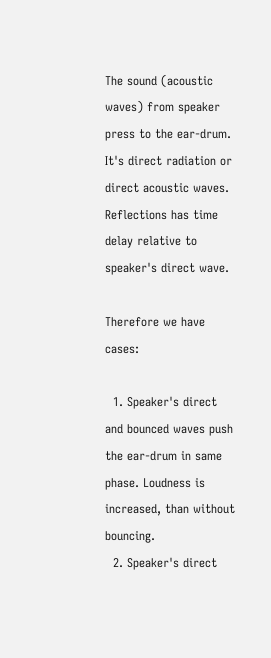The sound (acoustic waves) from speaker press to the ear-drum. It's direct radiation or direct acoustic waves.
Reflections has time delay relative to speaker's direct wave.

Therefore we have cases:

  1. Speaker's direct and bounced waves push the ear-drum in same phase. Loudness is increased, than without bouncing.
  2. Speaker's direct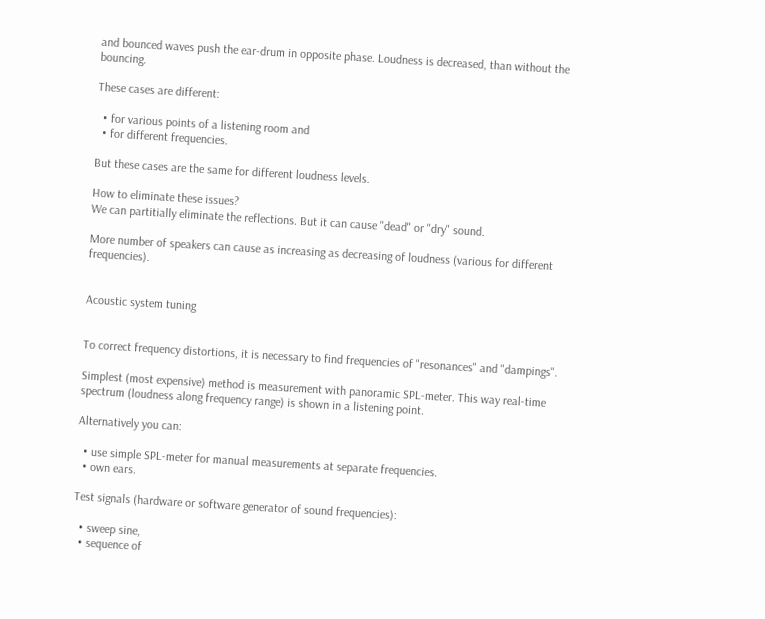and bounced waves push the ear-drum in opposite phase. Loudness is decreased, than without the bouncing.

These cases are different:

  • for various points of a listening room and
  • for different frequencies.

But these cases are the same for different loudness levels.

How to eliminate these issues?
We can partitially eliminate the reflections. But it can cause "dead" or "dry" sound.

More number of speakers can cause as increasing as decreasing of loudness (various for different frequencies).


Acoustic system tuning


To correct frequency distortions, it is necessary to find frequencies of "resonances" and "dampings".

Simplest (most expensive) method is measurement with panoramic SPL-meter. This way real-time spectrum (loudness along frequency range) is shown in a listening point.

Alternatively you can:

  • use simple SPL-meter for manual measurements at separate frequencies.
  • own ears.

Test signals (hardware or software generator of sound frequencies):

  • sweep sine,
  • sequence of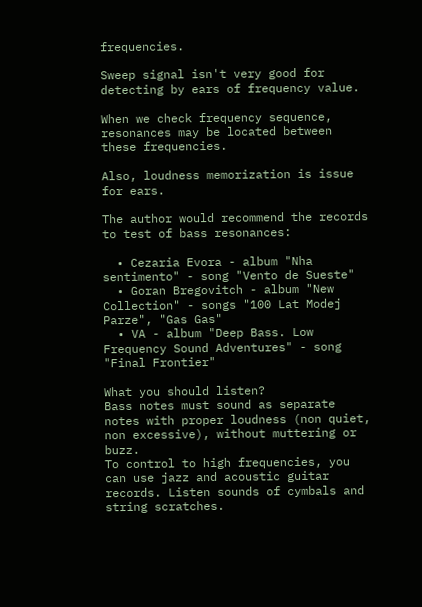frequencies.

Sweep signal isn't very good for detecting by ears of frequency value.

When we check frequency sequence, resonances may be located between these frequencies.

Also, loudness memorization is issue for ears.

The author would recommend the records to test of bass resonances:

  • Cezaria Evora - album "Nha sentimento" - song "Vento de Sueste"
  • Goran Bregovitch - album "New Collection" - songs "100 Lat Modej Parze", "Gas Gas"
  • VA - album "Deep Bass. Low Frequency Sound Adventures" - song "Final Frontier"

What you should listen?
Bass notes must sound as separate notes with proper loudness (non quiet, non excessive), without muttering or buzz.
To control to high frequencies, you can use jazz and acoustic guitar records. Listen sounds of cymbals and string scratches.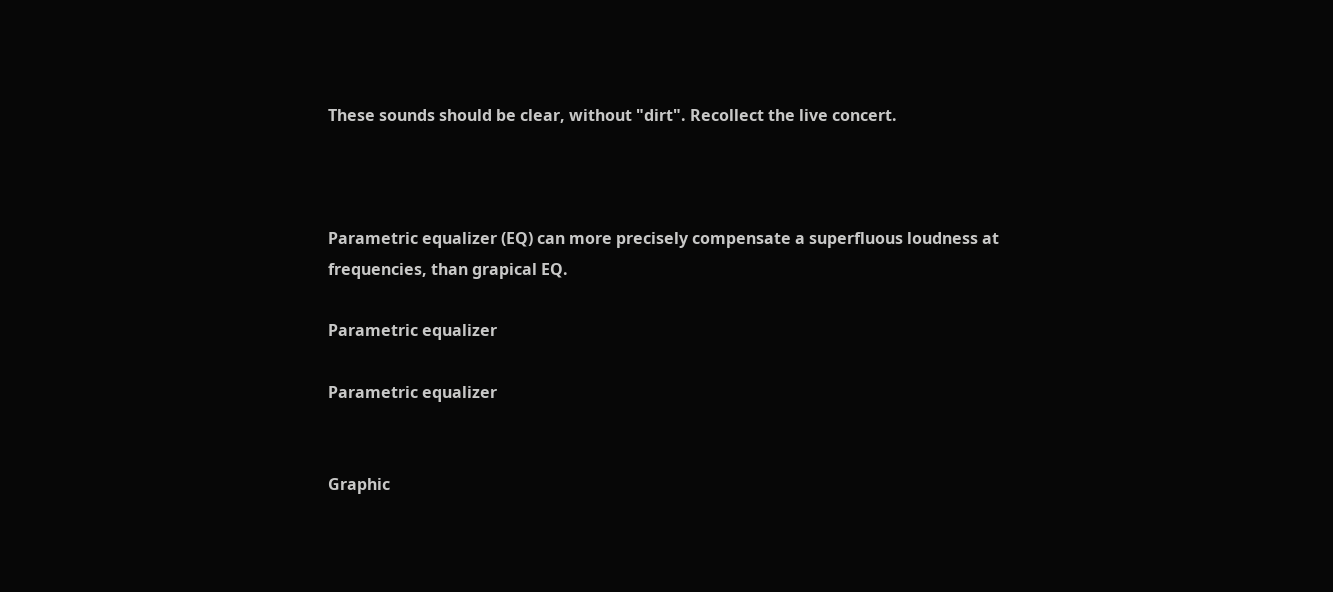These sounds should be clear, without "dirt". Recollect the live concert.



Parametric equalizer (EQ) can more precisely compensate a superfluous loudness at frequencies, than grapical EQ.

Parametric equalizer

Parametric equalizer


Graphic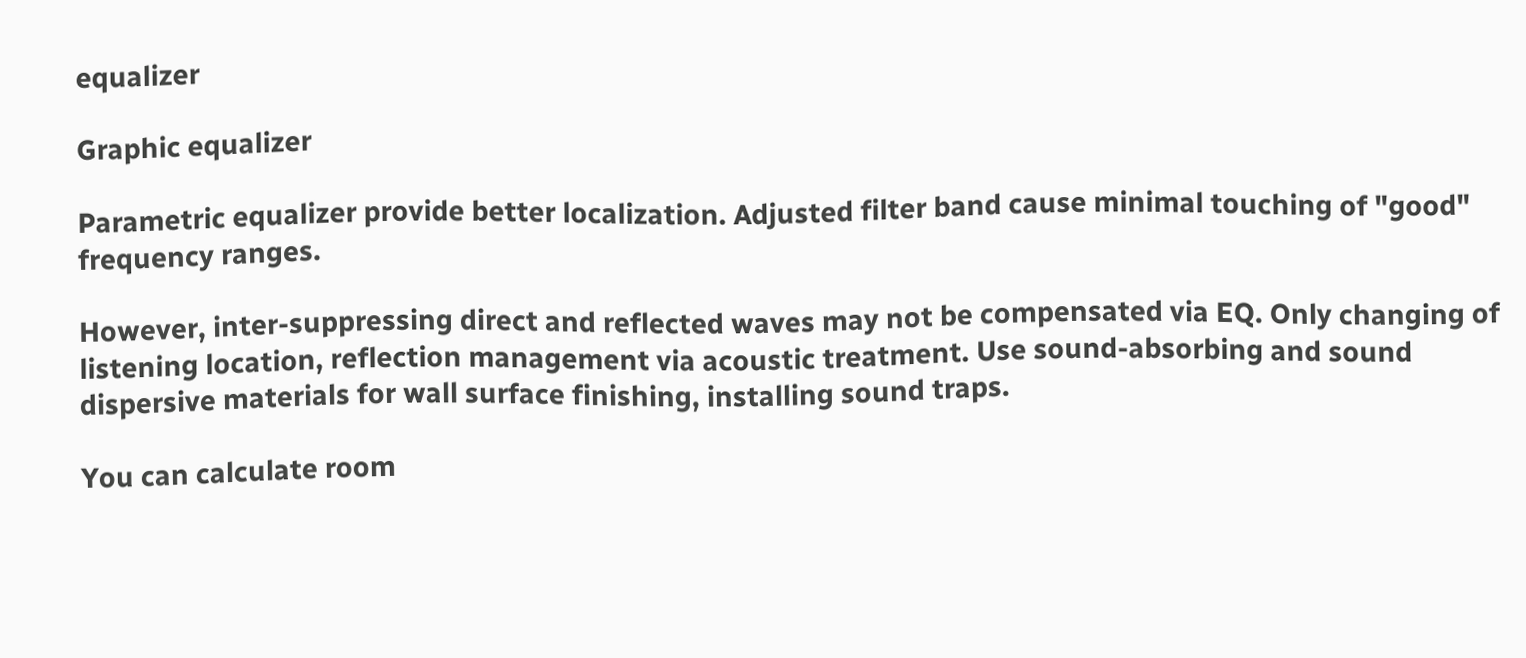equalizer

Graphic equalizer

Parametric equalizer provide better localization. Adjusted filter band cause minimal touching of "good" frequency ranges.

However, inter-suppressing direct and reflected waves may not be compensated via EQ. Only changing of listening location, reflection management via acoustic treatment. Use sound-absorbing and sound dispersive materials for wall surface finishing, installing sound traps.

You can calculate room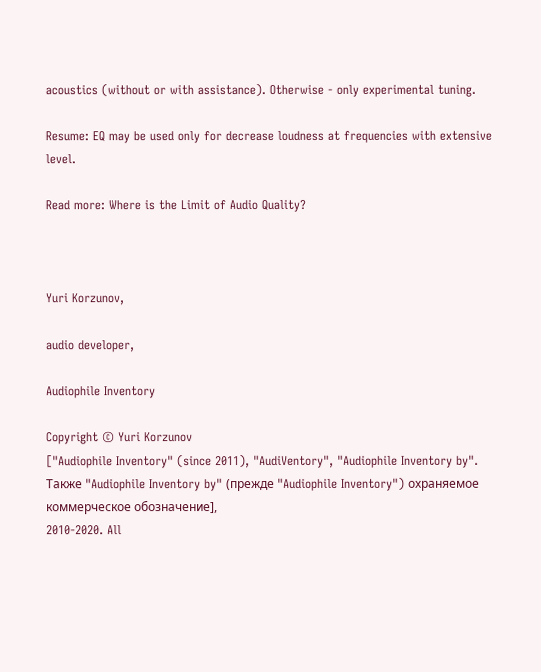acoustics (without or with assistance). Otherwise - only experimental tuning.

Resume: EQ may be used only for decrease loudness at frequencies with extensive level.

Read more: Where is the Limit of Audio Quality?



Yuri Korzunov,

audio developer,

Audiophile Inventory

Copyright © Yuri Korzunov
["Audiophile Inventory" (since 2011), "AudiVentory", "Audiophile Inventory by".
Также "Audiophile Inventory by" (прежде "Audiophile Inventory") охраняемое коммерческое обозначение],
2010-2020. All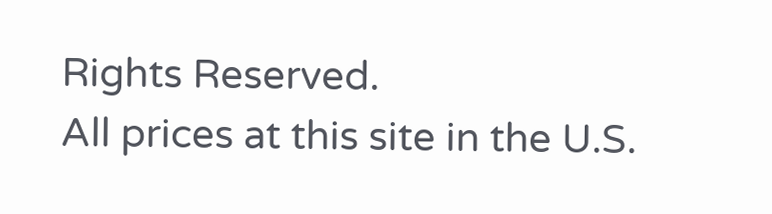Rights Reserved.
All prices at this site in the U.S.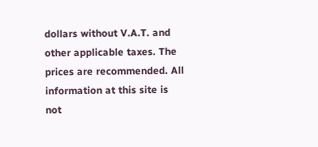dollars without V.A.T. and other applicable taxes. The prices are recommended. All information at this site is not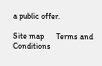a public offer.

Site map      Terms and Conditions